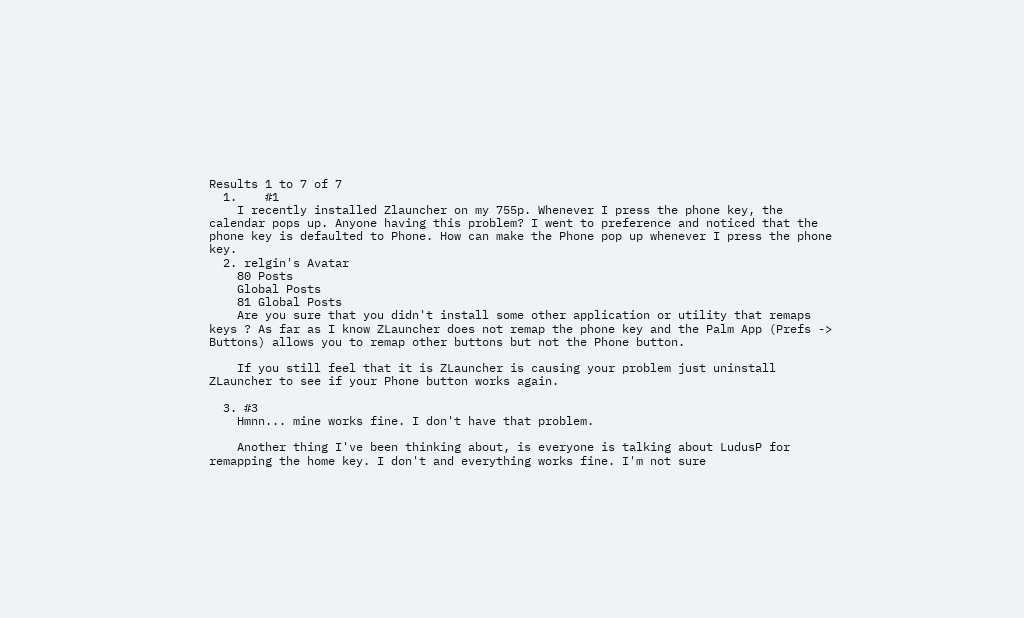Results 1 to 7 of 7
  1.    #1
    I recently installed Zlauncher on my 755p. Whenever I press the phone key, the calendar pops up. Anyone having this problem? I went to preference and noticed that the phone key is defaulted to Phone. How can make the Phone pop up whenever I press the phone key.
  2. relgin's Avatar
    80 Posts
    Global Posts
    81 Global Posts
    Are you sure that you didn't install some other application or utility that remaps keys ? As far as I know ZLauncher does not remap the phone key and the Palm App (Prefs -> Buttons) allows you to remap other buttons but not the Phone button.

    If you still feel that it is ZLauncher is causing your problem just uninstall ZLauncher to see if your Phone button works again.

  3. #3
    Hmnn... mine works fine. I don't have that problem.

    Another thing I've been thinking about, is everyone is talking about LudusP for remapping the home key. I don't and everything works fine. I'm not sure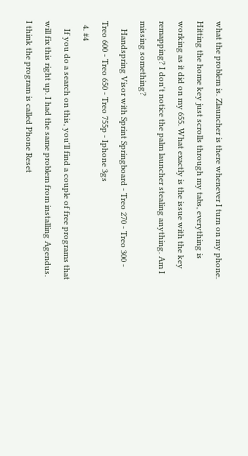what the problem is. Zlauncher is there whenever I turn on my phone. Hitting the home key just scrolls through my tabs, everything is working as it did on my 655. What exactly is the issue with the key remapping? I don't notice the palm launcher stealing anything. Am I missing something?
    Handspring Visor with Sprint Springboard - Treo 270 - Treo 300 - Treo 600 - Treo 650 - Treo 755p - Iphone 3gs
  4. #4
    If you do a search on this, you'll find a couple of free programs that will fix this right up. I had the same problem from installing Agendus. I think the program is called Phone Reset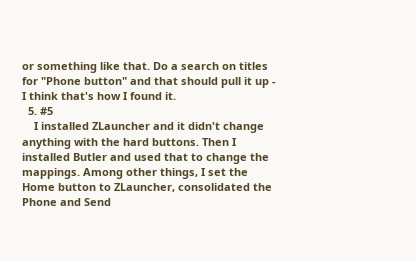or something like that. Do a search on titles for "Phone button" and that should pull it up - I think that's how I found it.
  5. #5
    I installed ZLauncher and it didn't change anything with the hard buttons. Then I installed Butler and used that to change the mappings. Among other things, I set the Home button to ZLauncher, consolidated the Phone and Send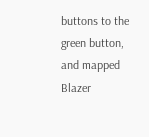buttons to the green button, and mapped Blazer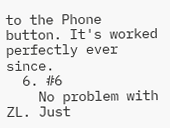to the Phone button. It's worked perfectly ever since.
  6. #6
    No problem with ZL. Just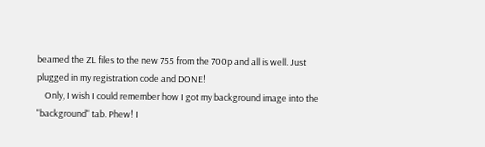beamed the ZL files to the new 755 from the 700p and all is well. Just plugged in my registration code and DONE!
    Only, I wish I could remember how I got my background image into the "background" tab. Phew! I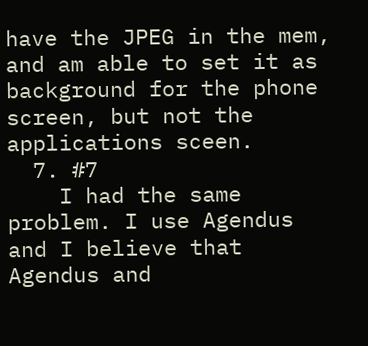have the JPEG in the mem, and am able to set it as background for the phone screen, but not the applications sceen.
  7. #7
    I had the same problem. I use Agendus and I believe that Agendus and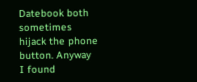Datebook both sometimes hijack the phone button. Anyway I found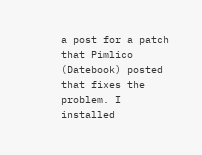a post for a patch that Pimlico (Datebook) posted that fixes the problem. I installed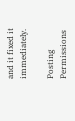and it fixed it immediately.

Posting Permissions